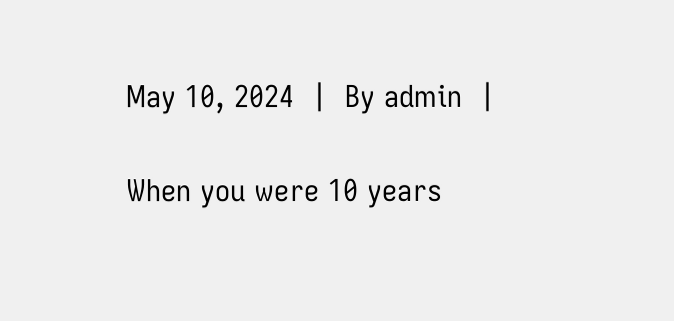May 10, 2024  |  By admin  |

When you were 10 years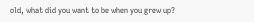old, what did you want to be when you grew up?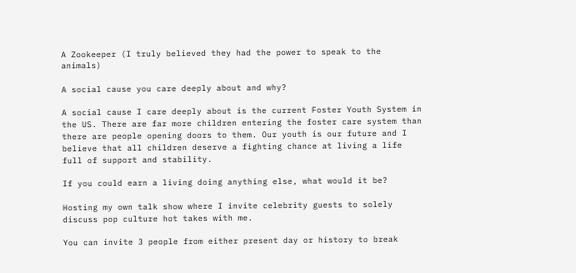A Zookeeper (I truly believed they had the power to speak to the animals)

A social cause you care deeply about and why?

A social cause I care deeply about is the current Foster Youth System in the US. There are far more children entering the foster care system than there are people opening doors to them. Our youth is our future and I believe that all children deserve a fighting chance at living a life full of support and stability.

If you could earn a living doing anything else, what would it be?

Hosting my own talk show where I invite celebrity guests to solely discuss pop culture hot takes with me.

You can invite 3 people from either present day or history to break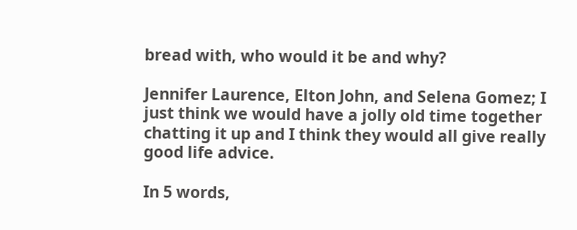bread with, who would it be and why?

Jennifer Laurence, Elton John, and Selena Gomez; I just think we would have a jolly old time together chatting it up and I think they would all give really good life advice.

In 5 words,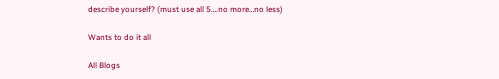describe yourself? (must use all 5….no more…no less)

Wants to do it all

All Blogs